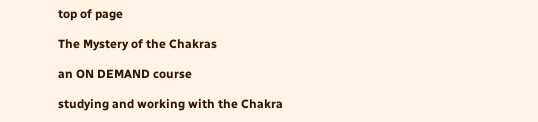top of page

The Mystery of the Chakras

an ON DEMAND course

studying and working with the Chakra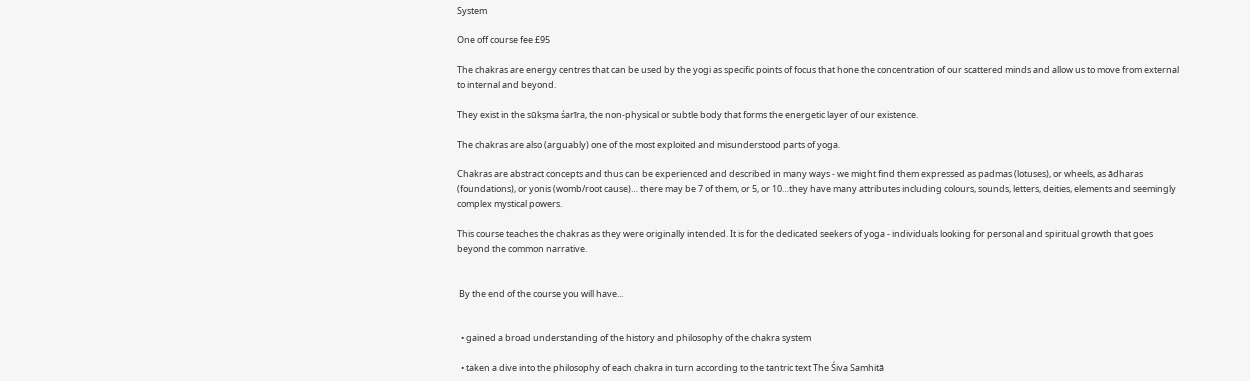System

One off course fee £95

The chakras are energy centres that can be used by the yogi as specific points of focus that hone the concentration of our scattered minds and allow us to move from external to internal and beyond.

They exist in the sūkṣma śarīra, the non-physical or subtle body that forms the energetic layer of our existence.

The chakras are also (arguably) one of the most exploited and misunderstood parts of yoga.

Chakras are abstract concepts and thus can be experienced and described in many ways - we might find them expressed as padmas (lotuses), or wheels, as ādharas (foundations), or yonis (womb/root cause)… there may be 7 of them, or 5, or 10…they have many attributes including colours, sounds, letters, deities, elements and seemingly complex mystical powers.

This course teaches the chakras as they were originally intended. It is for the dedicated seekers of yoga - individuals looking for personal and spiritual growth that goes beyond the common narrative.


 By the end of the course you will have...


  • gained a broad understanding of the history and philosophy of the chakra system

  • taken a dive into the philosophy of each chakra in turn according to the tantric text The Śiva Samhitā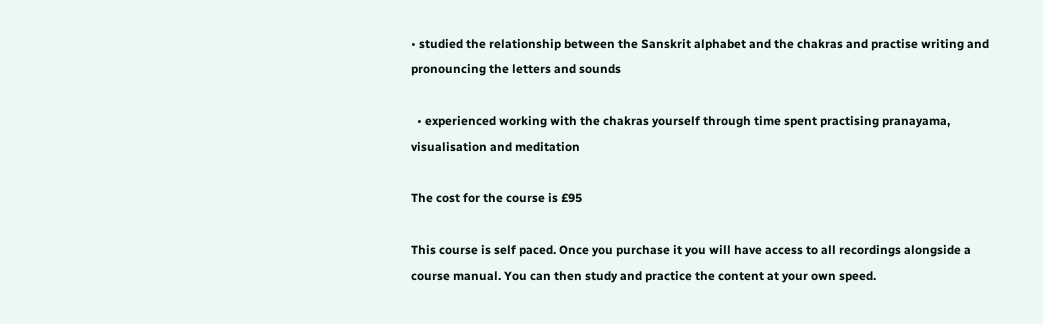• studied the relationship between the Sanskrit alphabet and the chakras and practise writing and pronouncing the letters and sounds

  • experienced working with the chakras yourself through time spent practising pranayama, visualisation and meditation

The cost for the course is £95

This course is self paced. Once you purchase it you will have access to all recordings alongside a course manual. You can then study and practice the content at your own speed.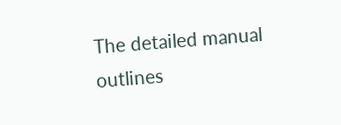The detailed manual outlines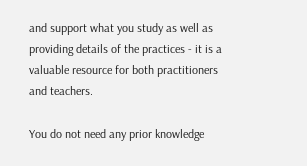and support what you study as well as providing details of the practices - it is a valuable resource for both practitioners and teachers.

You do not need any prior knowledge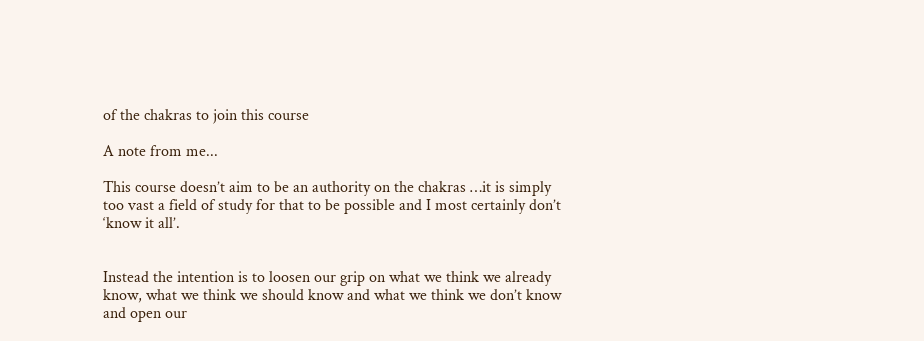of the chakras to join this course

A note from me...

This course doesn’t aim to be an authority on the chakras …it is simply too vast a field of study for that to be possible and I most certainly don’t ‘know it all’.


Instead the intention is to loosen our grip on what we think we already know, what we think we should know and what we think we don’t know and open our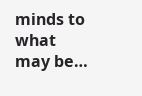minds to what may be…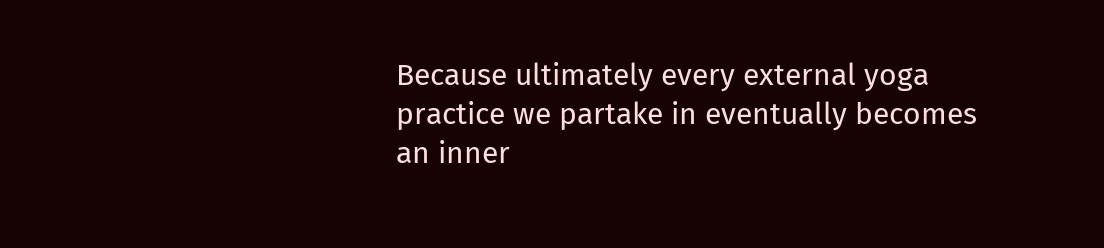Because ultimately every external yoga practice we partake in eventually becomes an inner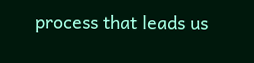process that leads us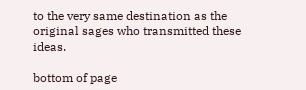to the very same destination as the original sages who transmitted these ideas.

bottom of page